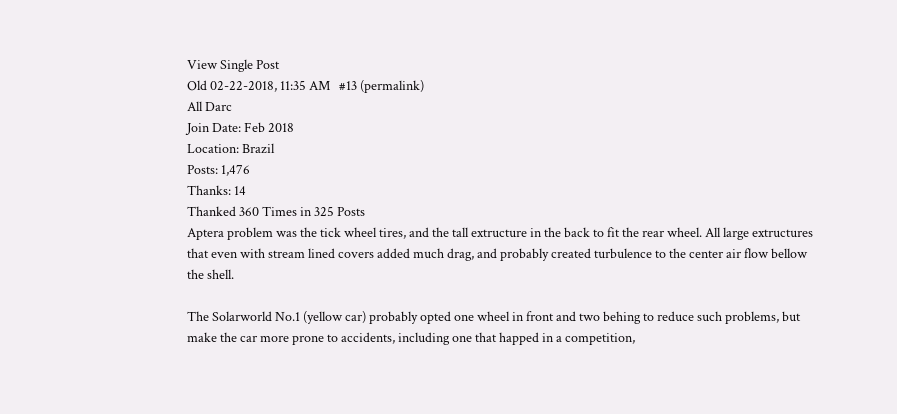View Single Post
Old 02-22-2018, 11:35 AM   #13 (permalink)
All Darc
Join Date: Feb 2018
Location: Brazil
Posts: 1,476
Thanks: 14
Thanked 360 Times in 325 Posts
Aptera problem was the tick wheel tires, and the tall extructure in the back to fit the rear wheel. All large extructures that even with stream lined covers added much drag, and probably created turbulence to the center air flow bellow the shell.

The Solarworld No.1 (yellow car) probably opted one wheel in front and two behing to reduce such problems, but make the car more prone to accidents, including one that happed in a competition,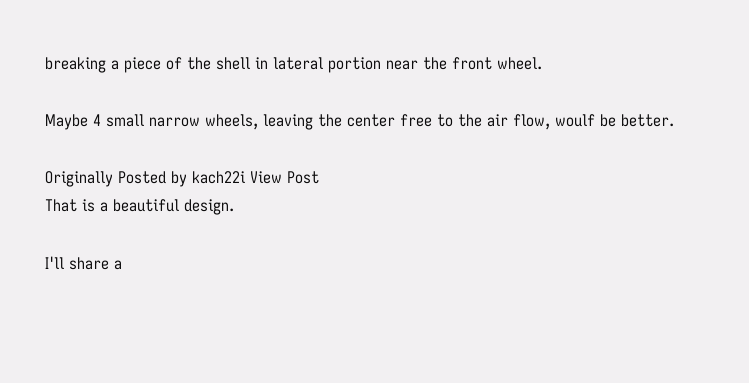breaking a piece of the shell in lateral portion near the front wheel.

Maybe 4 small narrow wheels, leaving the center free to the air flow, woulf be better.

Originally Posted by kach22i View Post
That is a beautiful design.

I'll share a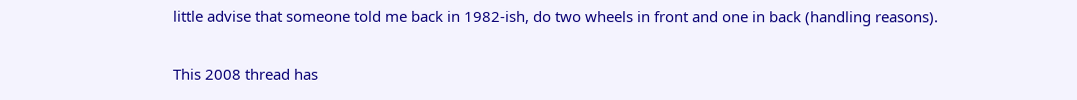little advise that someone told me back in 1982-ish, do two wheels in front and one in back (handling reasons).

This 2008 thread has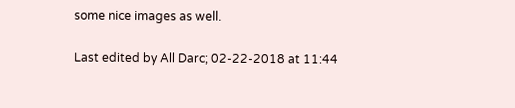some nice images as well.

Last edited by All Darc; 02-22-2018 at 11:44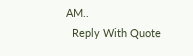AM..
  Reply With Quote